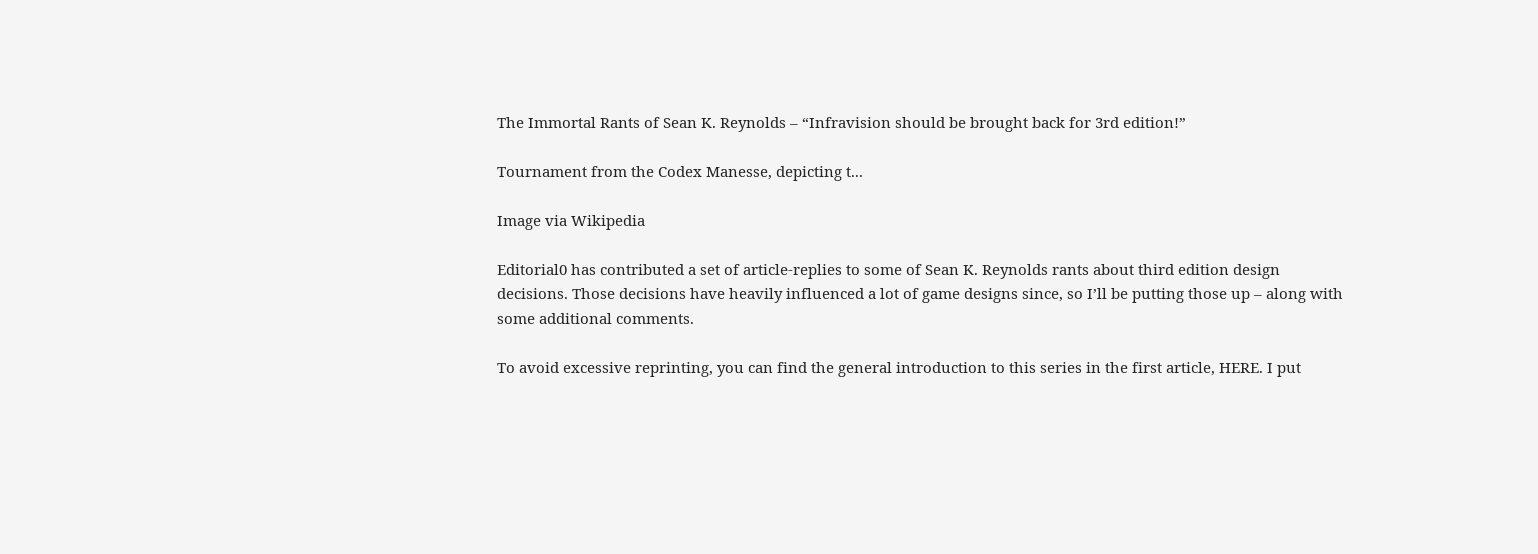The Immortal Rants of Sean K. Reynolds – “Infravision should be brought back for 3rd edition!”

Tournament from the Codex Manesse, depicting t...

Image via Wikipedia

Editorial0 has contributed a set of article-replies to some of Sean K. Reynolds rants about third edition design decisions. Those decisions have heavily influenced a lot of game designs since, so I’ll be putting those up – along with some additional comments.

To avoid excessive reprinting, you can find the general introduction to this series in the first article, HERE. I put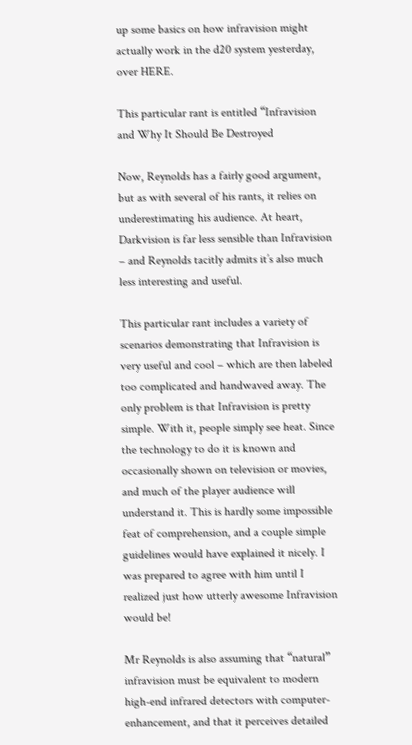up some basics on how infravision might actually work in the d20 system yesterday, over HERE.

This particular rant is entitled “Infravision and Why It Should Be Destroyed

Now, Reynolds has a fairly good argument, but as with several of his rants, it relies on underestimating his audience. At heart, Darkvision is far less sensible than Infravision – and Reynolds tacitly admits it’s also much less interesting and useful.

This particular rant includes a variety of scenarios demonstrating that Infravision is very useful and cool – which are then labeled too complicated and handwaved away. The only problem is that Infravision is pretty simple. With it, people simply see heat. Since the technology to do it is known and occasionally shown on television or movies, and much of the player audience will understand it. This is hardly some impossible feat of comprehension, and a couple simple guidelines would have explained it nicely. I was prepared to agree with him until I realized just how utterly awesome Infravision would be!

Mr Reynolds is also assuming that “natural” infravision must be equivalent to modern high-end infrared detectors with computer-enhancement, and that it perceives detailed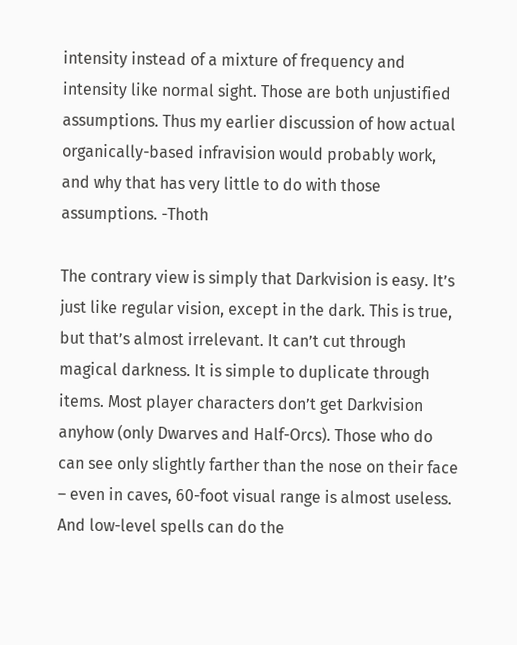intensity instead of a mixture of frequency and intensity like normal sight. Those are both unjustified assumptions. Thus my earlier discussion of how actual organically-based infravision would probably work, and why that has very little to do with those assumptions. -Thoth

The contrary view is simply that Darkvision is easy. It’s just like regular vision, except in the dark. This is true, but that’s almost irrelevant. It can’t cut through magical darkness. It is simple to duplicate through items. Most player characters don’t get Darkvision anyhow (only Dwarves and Half-Orcs). Those who do can see only slightly farther than the nose on their face – even in caves, 60-foot visual range is almost useless. And low-level spells can do the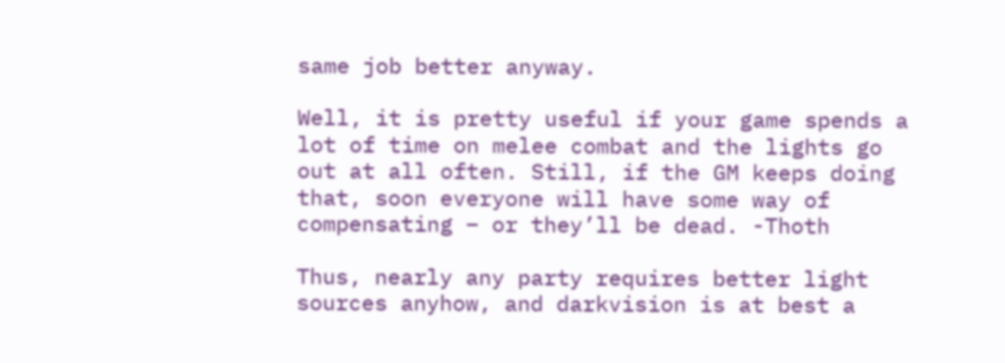same job better anyway.

Well, it is pretty useful if your game spends a lot of time on melee combat and the lights go out at all often. Still, if the GM keeps doing that, soon everyone will have some way of compensating – or they’ll be dead. -Thoth

Thus, nearly any party requires better light sources anyhow, and darkvision is at best a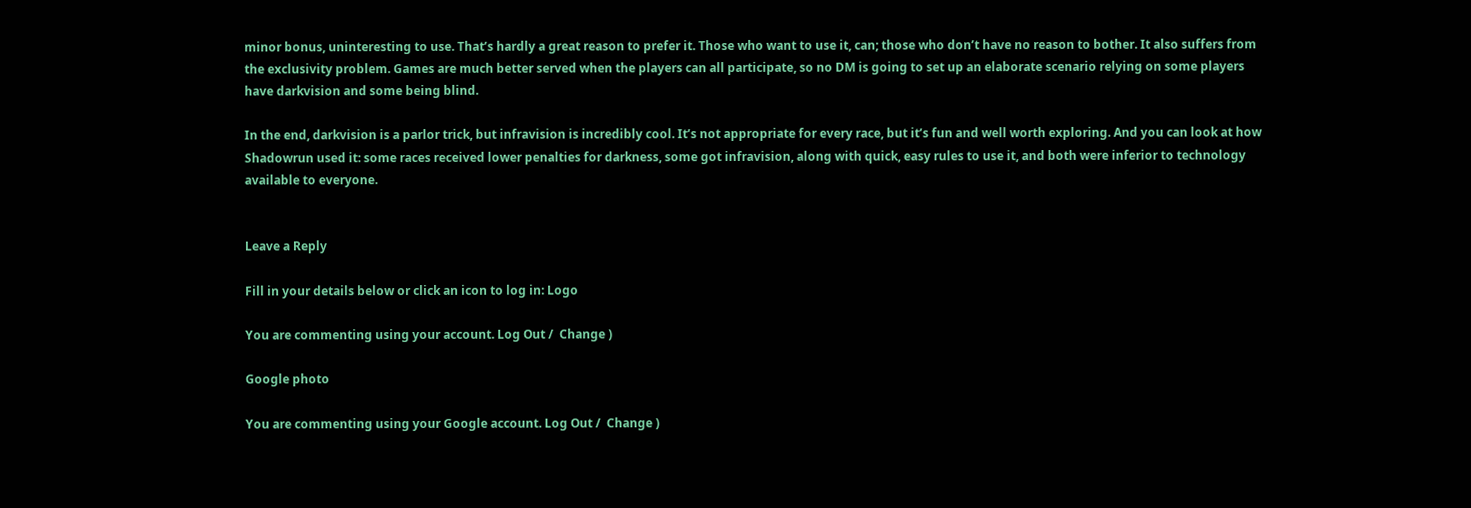minor bonus, uninteresting to use. That’s hardly a great reason to prefer it. Those who want to use it, can; those who don’t have no reason to bother. It also suffers from the exclusivity problem. Games are much better served when the players can all participate, so no DM is going to set up an elaborate scenario relying on some players have darkvision and some being blind.

In the end, darkvision is a parlor trick, but infravision is incredibly cool. It’s not appropriate for every race, but it’s fun and well worth exploring. And you can look at how Shadowrun used it: some races received lower penalties for darkness, some got infravision, along with quick, easy rules to use it, and both were inferior to technology available to everyone.


Leave a Reply

Fill in your details below or click an icon to log in: Logo

You are commenting using your account. Log Out /  Change )

Google photo

You are commenting using your Google account. Log Out /  Change )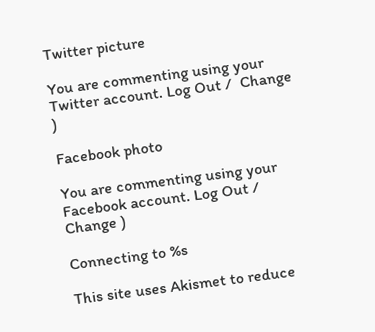Twitter picture

You are commenting using your Twitter account. Log Out /  Change )

Facebook photo

You are commenting using your Facebook account. Log Out /  Change )

Connecting to %s

This site uses Akismet to reduce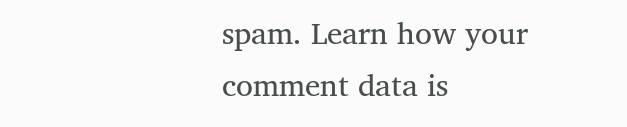spam. Learn how your comment data is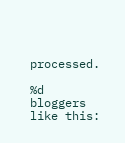processed.

%d bloggers like this: